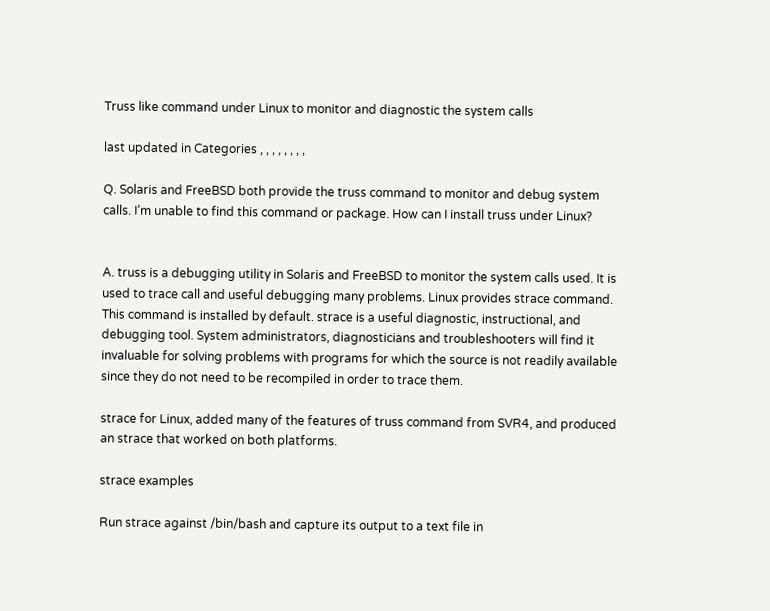Truss like command under Linux to monitor and diagnostic the system calls

last updated in Categories , , , , , , , ,

Q. Solaris and FreeBSD both provide the truss command to monitor and debug system calls. I’m unable to find this command or package. How can I install truss under Linux?


A. truss is a debugging utility in Solaris and FreeBSD to monitor the system calls used. It is used to trace call and useful debugging many problems. Linux provides strace command. This command is installed by default. strace is a useful diagnostic, instructional, and debugging tool. System administrators, diagnosticians and troubleshooters will find it invaluable for solving problems with programs for which the source is not readily available since they do not need to be recompiled in order to trace them.

strace for Linux, added many of the features of truss command from SVR4, and produced an strace that worked on both platforms.

strace examples

Run strace against /bin/bash and capture its output to a text file in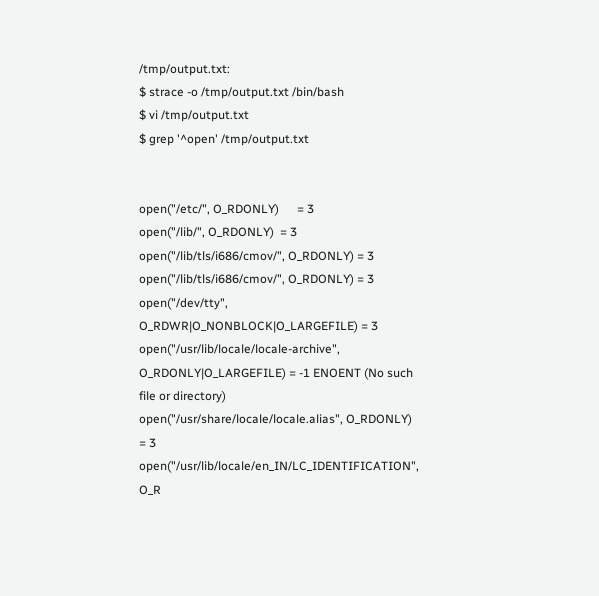/tmp/output.txt:
$ strace -o /tmp/output.txt /bin/bash
$ vi /tmp/output.txt
$ grep '^open' /tmp/output.txt


open("/etc/", O_RDONLY)      = 3
open("/lib/", O_RDONLY)  = 3
open("/lib/tls/i686/cmov/", O_RDONLY) = 3
open("/lib/tls/i686/cmov/", O_RDONLY) = 3
open("/dev/tty", O_RDWR|O_NONBLOCK|O_LARGEFILE) = 3
open("/usr/lib/locale/locale-archive", O_RDONLY|O_LARGEFILE) = -1 ENOENT (No such file or directory)
open("/usr/share/locale/locale.alias", O_RDONLY) = 3
open("/usr/lib/locale/en_IN/LC_IDENTIFICATION", O_R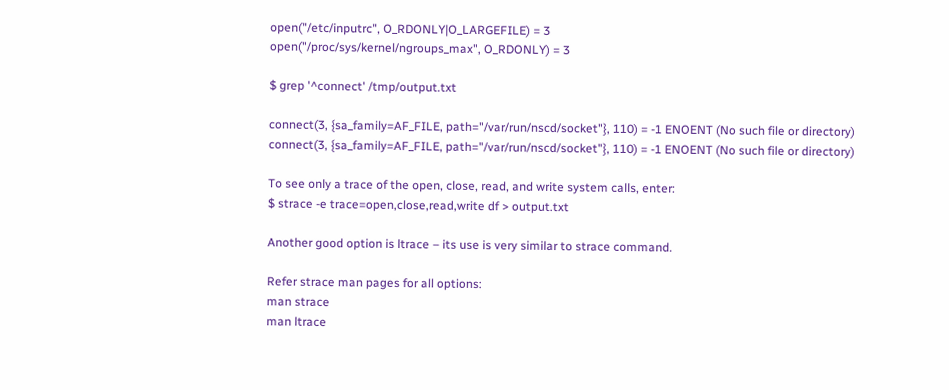open("/etc/inputrc", O_RDONLY|O_LARGEFILE) = 3
open("/proc/sys/kernel/ngroups_max", O_RDONLY) = 3

$ grep '^connect' /tmp/output.txt

connect(3, {sa_family=AF_FILE, path="/var/run/nscd/socket"}, 110) = -1 ENOENT (No such file or directory)
connect(3, {sa_family=AF_FILE, path="/var/run/nscd/socket"}, 110) = -1 ENOENT (No such file or directory)

To see only a trace of the open, close, read, and write system calls, enter:
$ strace -e trace=open,close,read,write df > output.txt

Another good option is ltrace – its use is very similar to strace command.

Refer strace man pages for all options:
man strace
man ltrace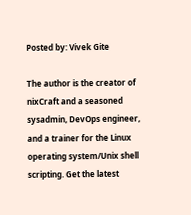Posted by: Vivek Gite

The author is the creator of nixCraft and a seasoned sysadmin, DevOps engineer, and a trainer for the Linux operating system/Unix shell scripting. Get the latest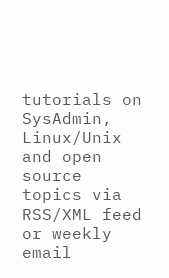tutorials on SysAdmin, Linux/Unix and open source topics via RSS/XML feed or weekly email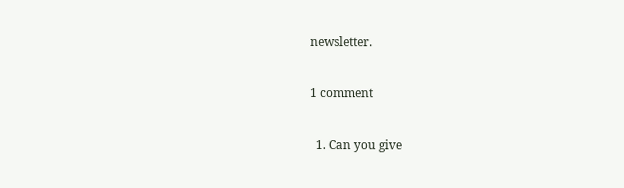newsletter.

1 comment

  1. Can you give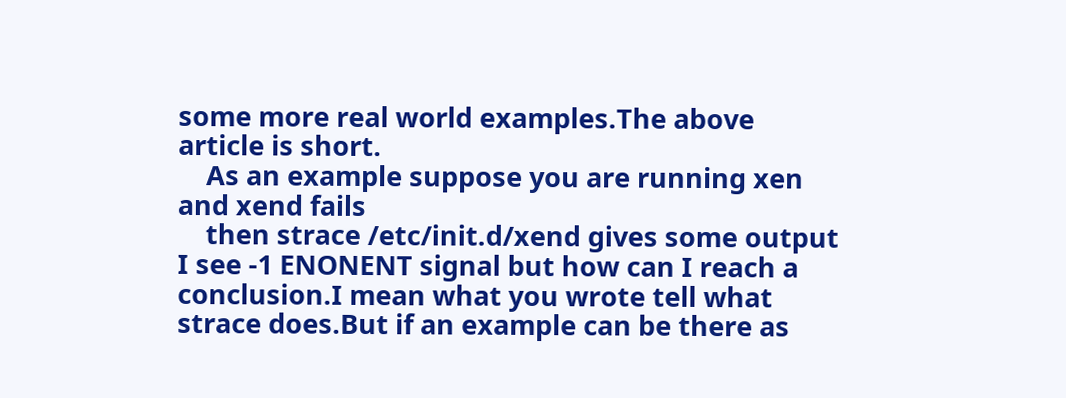some more real world examples.The above article is short.
    As an example suppose you are running xen and xend fails
    then strace /etc/init.d/xend gives some output I see -1 ENONENT signal but how can I reach a conclusion.I mean what you wrote tell what strace does.But if an example can be there as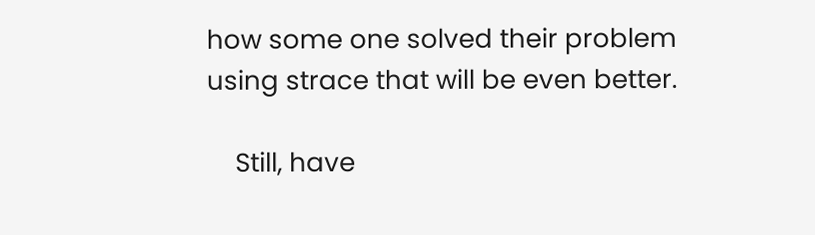how some one solved their problem using strace that will be even better.

    Still, have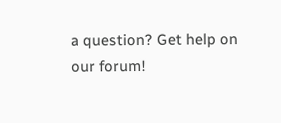a question? Get help on our forum!